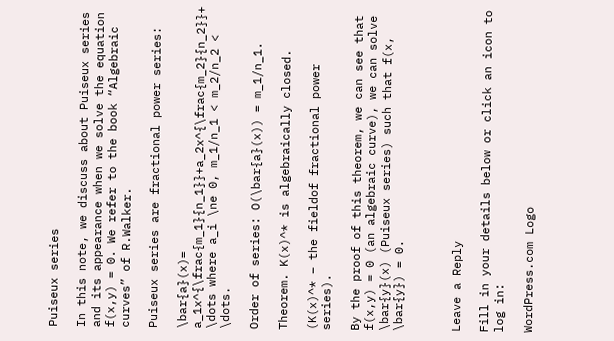Puiseux series

In this note, we discuss about Puiseux series and its appearance when we solve the equation f(x,y) = 0. We refer to the book “Algebraic curves” of R.Walker.

Puiseux series are fractional power series:

\bar{a}(x)= a_1x^{\frac{m_1}{n_1}}+a_2x^{\frac{m_2}{n_2}}+ \dots where a_i \ne 0, m_1/n_1 < m_2/n_2 < \dots.

Order of series: O(\bar{a}(x)) = m_1/n_1.

Theorem. K(x)^* is algebraically closed.

(K(x)^* – the fieldof fractional power series).

By the proof of this theorem, we can see that f(x,y) = 0 (an algebraic curve), we can solve \bar{y}(x) (Puiseux series) such that f(x, \bar{y}) = 0.



Leave a Reply

Fill in your details below or click an icon to log in:

WordPress.com Logo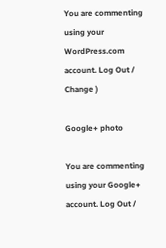You are commenting using your WordPress.com account. Log Out /  Change )

Google+ photo

You are commenting using your Google+ account. Log Out /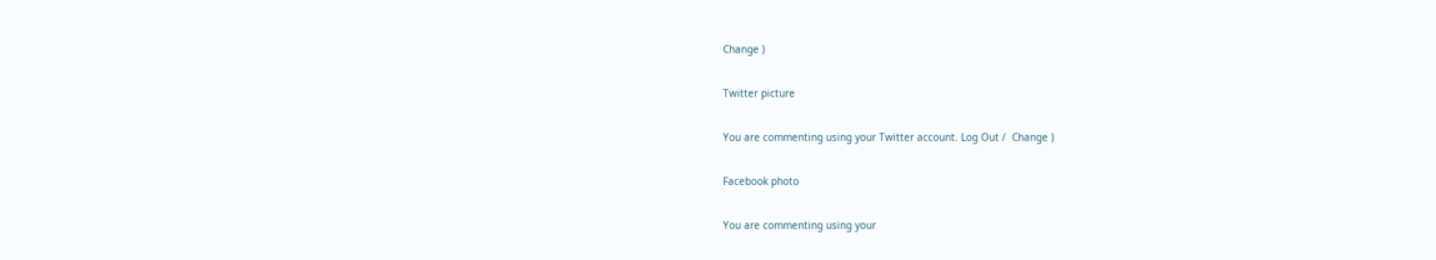Change )

Twitter picture

You are commenting using your Twitter account. Log Out /  Change )

Facebook photo

You are commenting using your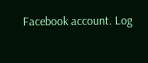Facebook account. Log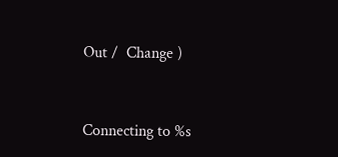Out /  Change )


Connecting to %s